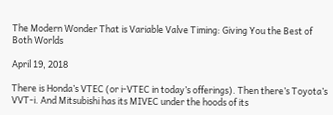The Modern Wonder That is Variable Valve Timing: Giving You the Best of Both Worlds

April 19, 2018

There is Honda’s VTEC (or i-VTEC in today’s offerings). Then there’s Toyota’s VVT-i. And Mitsubishi has its MIVEC under the hoods of its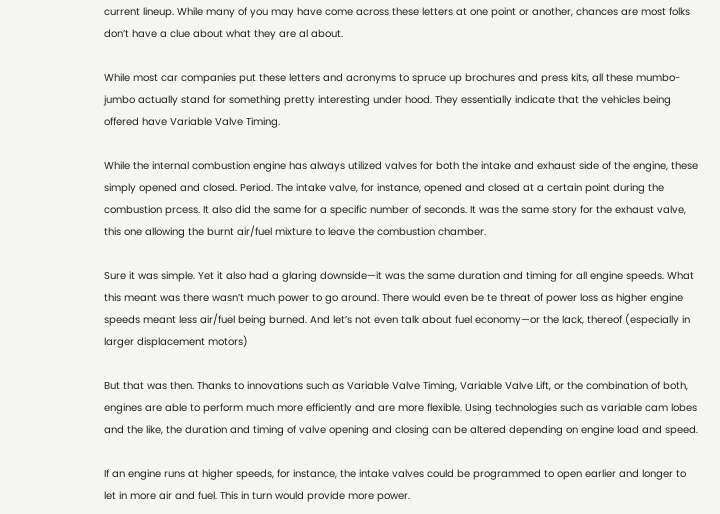current lineup. While many of you may have come across these letters at one point or another, chances are most folks don’t have a clue about what they are al about.

While most car companies put these letters and acronyms to spruce up brochures and press kits, all these mumbo-jumbo actually stand for something pretty interesting under hood. They essentially indicate that the vehicles being offered have Variable Valve Timing.

While the internal combustion engine has always utilized valves for both the intake and exhaust side of the engine, these simply opened and closed. Period. The intake valve, for instance, opened and closed at a certain point during the combustion prcess. It also did the same for a specific number of seconds. It was the same story for the exhaust valve, this one allowing the burnt air/fuel mixture to leave the combustion chamber.

Sure it was simple. Yet it also had a glaring downside—it was the same duration and timing for all engine speeds. What this meant was there wasn’t much power to go around. There would even be te threat of power loss as higher engine speeds meant less air/fuel being burned. And let’s not even talk about fuel economy—or the lack, thereof (especially in larger displacement motors)

But that was then. Thanks to innovations such as Variable Valve Timing, Variable Valve Lift, or the combination of both, engines are able to perform much more efficiently and are more flexible. Using technologies such as variable cam lobes and the like, the duration and timing of valve opening and closing can be altered depending on engine load and speed.

If an engine runs at higher speeds, for instance, the intake valves could be programmed to open earlier and longer to let in more air and fuel. This in turn would provide more power.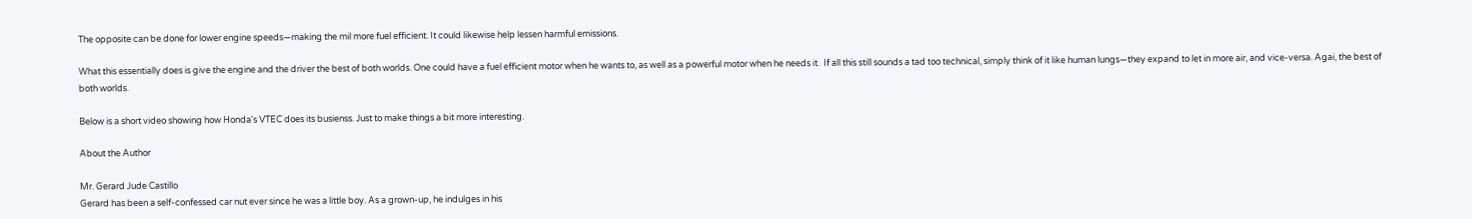The opposite can be done for lower engine speeds—making the mil more fuel efficient. It could likewise help lessen harmful emissions.

What this essentially does is give the engine and the driver the best of both worlds. One could have a fuel efficient motor when he wants to, as well as a powerful motor when he needs it.  If all this still sounds a tad too technical, simply think of it like human lungs—they expand to let in more air, and vice-versa. Agai, the best of both worlds.

Below is a short video showing how Honda's VTEC does its busienss. Just to make things a bit more interesting.

About the Author

Mr. Gerard Jude Castillo
Gerard has been a self-confessed car nut ever since he was a little boy. As a grown-up, he indulges in his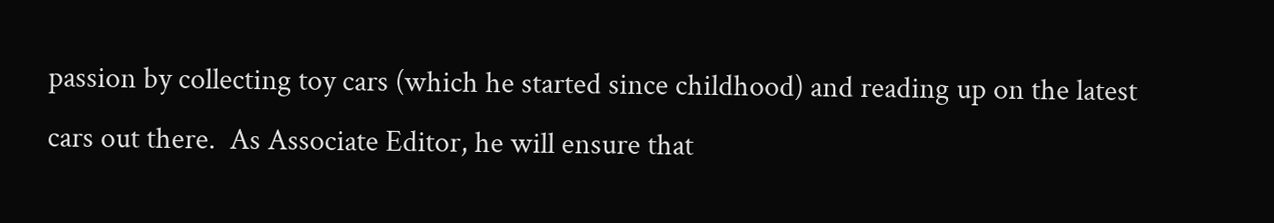passion by collecting toy cars (which he started since childhood) and reading up on the latest cars out there.  As Associate Editor, he will ensure that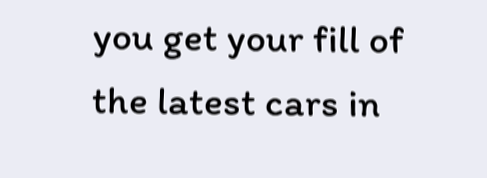you get your fill of the latest cars in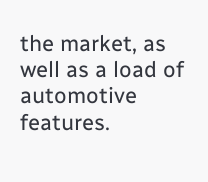the market, as well as a load of automotive features.